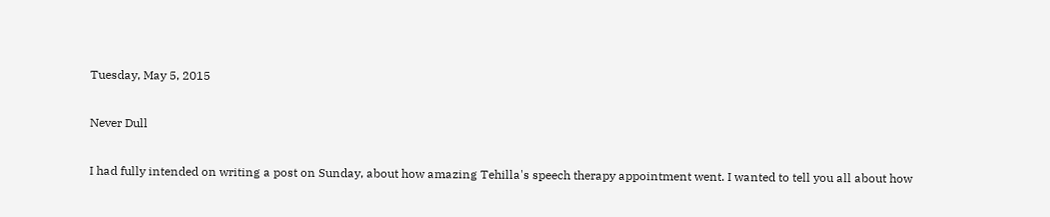Tuesday, May 5, 2015

Never Dull

I had fully intended on writing a post on Sunday, about how amazing Tehilla's speech therapy appointment went. I wanted to tell you all about how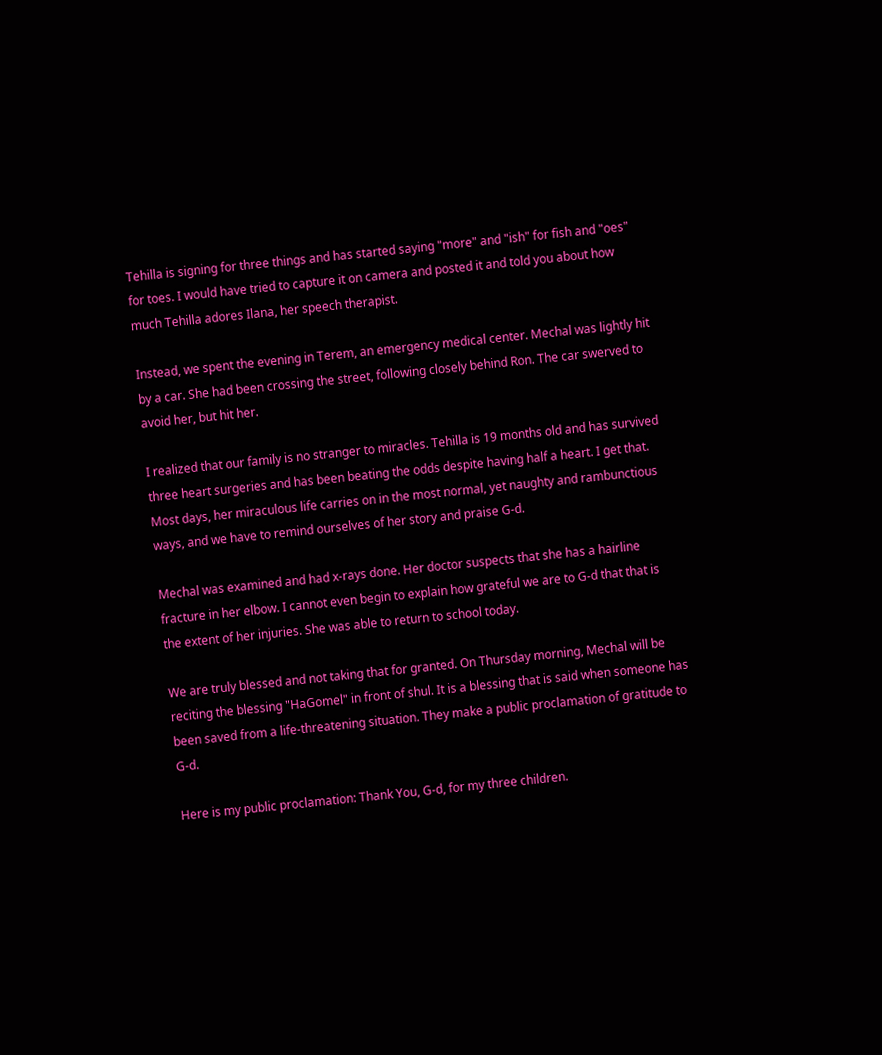Tehilla is signing for three things and has started saying "more" and "ish" for fish and "oes" for toes. I would have tried to capture it on camera and posted it and told you about how much Tehilla adores Ilana, her speech therapist.

Instead, we spent the evening in Terem, an emergency medical center. Mechal was lightly hit by a car. She had been crossing the street, following closely behind Ron. The car swerved to avoid her, but hit her.

I realized that our family is no stranger to miracles. Tehilla is 19 months old and has survived three heart surgeries and has been beating the odds despite having half a heart. I get that. Most days, her miraculous life carries on in the most normal, yet naughty and rambunctious ways, and we have to remind ourselves of her story and praise G-d.

Mechal was examined and had x-rays done. Her doctor suspects that she has a hairline fracture in her elbow. I cannot even begin to explain how grateful we are to G-d that that is the extent of her injuries. She was able to return to school today.

We are truly blessed and not taking that for granted. On Thursday morning, Mechal will be reciting the blessing "HaGomel" in front of shul. It is a blessing that is said when someone has been saved from a life-threatening situation. They make a public proclamation of gratitude to G-d.

Here is my public proclamation: Thank You, G-d, for my three children.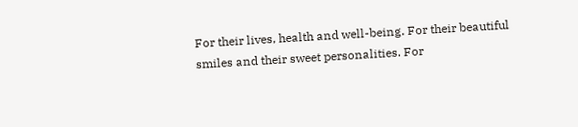For their lives, health and well-being. For their beautiful smiles and their sweet personalities. For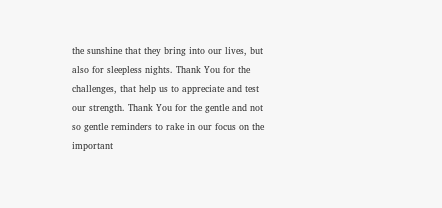the sunshine that they bring into our lives, but also for sleepless nights. Thank You for the challenges, that help us to appreciate and test our strength. Thank You for the gentle and not so gentle reminders to rake in our focus on the important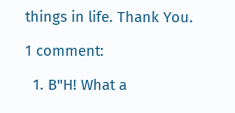things in life. Thank You.

1 comment:

  1. B"H! What a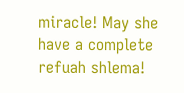miracle! May she have a complete refuah shlema!